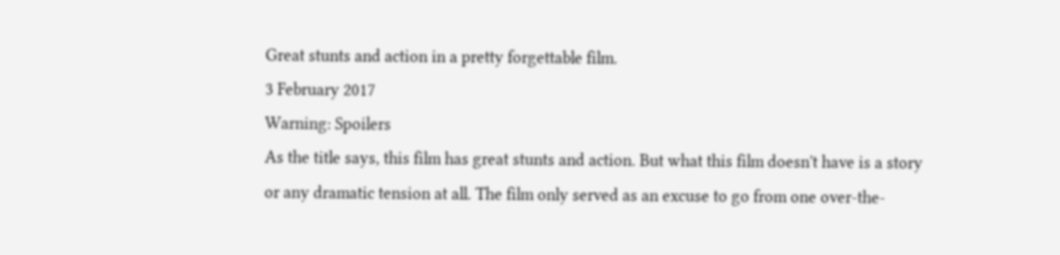Great stunts and action in a pretty forgettable film.
3 February 2017
Warning: Spoilers
As the title says, this film has great stunts and action. But what this film doesn't have is a story or any dramatic tension at all. The film only served as an excuse to go from one over-the-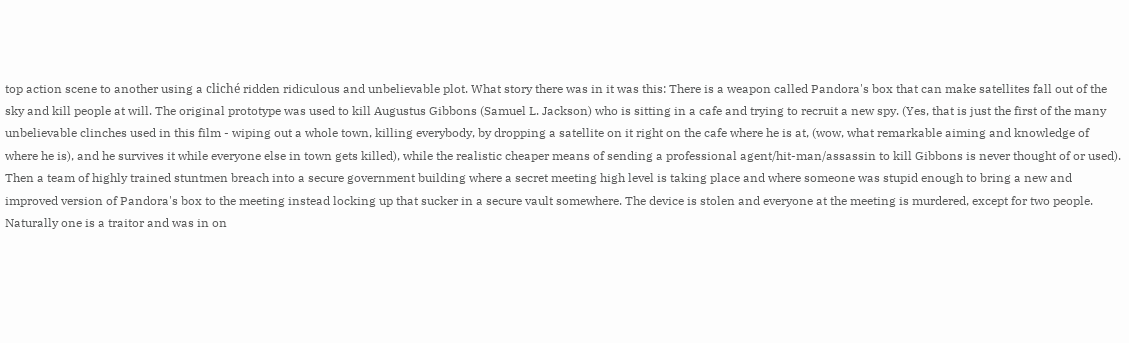top action scene to another using a cliché ridden ridiculous and unbelievable plot. What story there was in it was this: There is a weapon called Pandora's box that can make satellites fall out of the sky and kill people at will. The original prototype was used to kill Augustus Gibbons (Samuel L. Jackson) who is sitting in a cafe and trying to recruit a new spy. (Yes, that is just the first of the many unbelievable clinches used in this film - wiping out a whole town, killing everybody, by dropping a satellite on it right on the cafe where he is at, (wow, what remarkable aiming and knowledge of where he is), and he survives it while everyone else in town gets killed), while the realistic cheaper means of sending a professional agent/hit-man/assassin to kill Gibbons is never thought of or used). Then a team of highly trained stuntmen breach into a secure government building where a secret meeting high level is taking place and where someone was stupid enough to bring a new and improved version of Pandora's box to the meeting instead locking up that sucker in a secure vault somewhere. The device is stolen and everyone at the meeting is murdered, except for two people. Naturally one is a traitor and was in on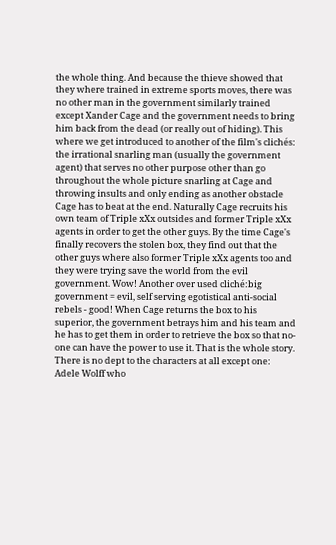the whole thing. And because the thieve showed that they where trained in extreme sports moves, there was no other man in the government similarly trained except Xander Cage and the government needs to bring him back from the dead (or really out of hiding). This where we get introduced to another of the film's clichés: the irrational snarling man (usually the government agent) that serves no other purpose other than go throughout the whole picture snarling at Cage and throwing insults and only ending as another obstacle Cage has to beat at the end. Naturally Cage recruits his own team of Triple xXx outsides and former Triple xXx agents in order to get the other guys. By the time Cage's finally recovers the stolen box, they find out that the other guys where also former Triple xXx agents too and they were trying save the world from the evil government. Wow! Another over used cliché:big government = evil, self serving egotistical anti-social rebels - good! When Cage returns the box to his superior, the government betrays him and his team and he has to get them in order to retrieve the box so that no-one can have the power to use it. That is the whole story. There is no dept to the characters at all except one: Adele Wolff who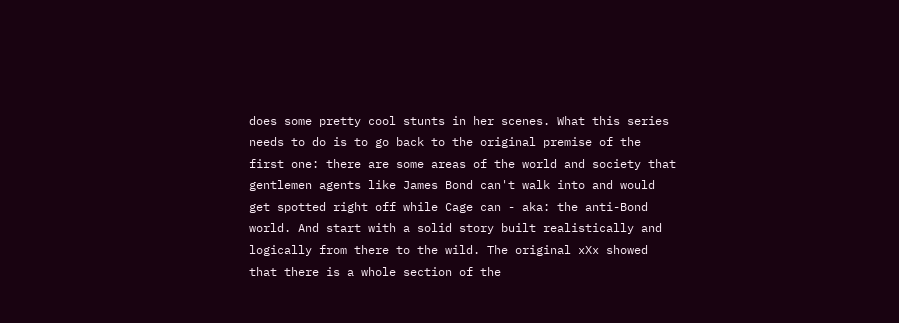does some pretty cool stunts in her scenes. What this series needs to do is to go back to the original premise of the first one: there are some areas of the world and society that gentlemen agents like James Bond can't walk into and would get spotted right off while Cage can - aka: the anti-Bond world. And start with a solid story built realistically and logically from there to the wild. The original xXx showed that there is a whole section of the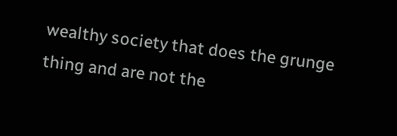wealthy society that does the grunge thing and are not the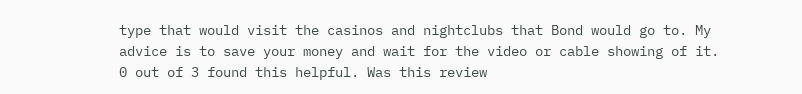type that would visit the casinos and nightclubs that Bond would go to. My advice is to save your money and wait for the video or cable showing of it.
0 out of 3 found this helpful. Was this review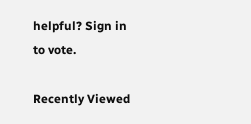helpful? Sign in to vote.

Recently Viewed